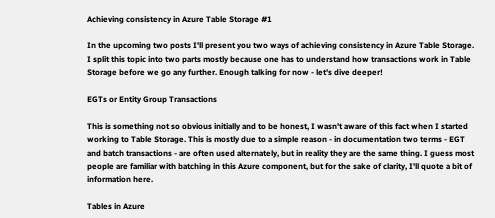Achieving consistency in Azure Table Storage #1

In the upcoming two posts I'll present you two ways of achieving consistency in Azure Table Storage. I split this topic into two parts mostly because one has to understand how transactions work in Table Storage before we go any further. Enough talking for now - let's dive deeper!

EGTs or Entity Group Transactions

This is something not so obvious initially and to be honest, I wasn't aware of this fact when I started working to Table Storage. This is mostly due to a simple reason - in documentation two terms - EGT and batch transactions - are often used alternately, but in reality they are the same thing. I guess most people are familiar with batching in this Azure component, but for the sake of clarity, I'll quote a bit of information here.

Tables in Azure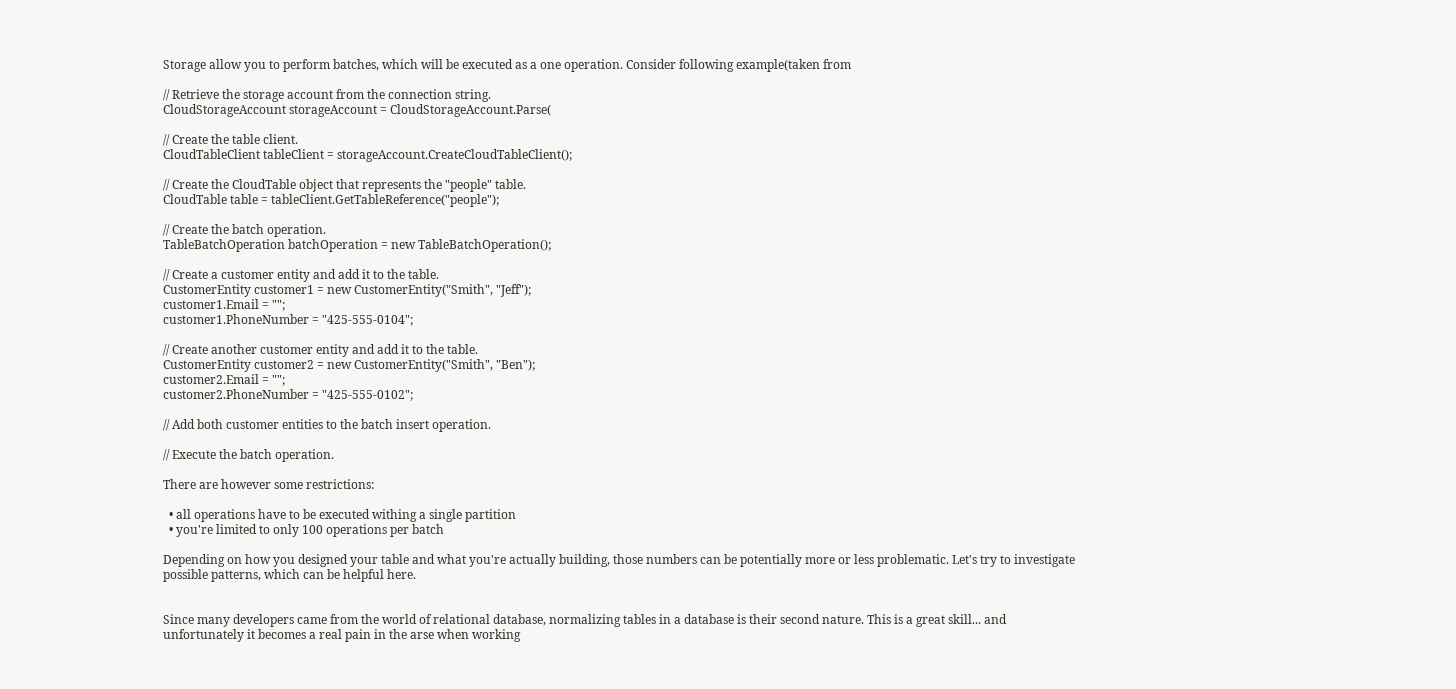Storage allow you to perform batches, which will be executed as a one operation. Consider following example(taken from

// Retrieve the storage account from the connection string.
CloudStorageAccount storageAccount = CloudStorageAccount.Parse(

// Create the table client.
CloudTableClient tableClient = storageAccount.CreateCloudTableClient();

// Create the CloudTable object that represents the "people" table.
CloudTable table = tableClient.GetTableReference("people");

// Create the batch operation.
TableBatchOperation batchOperation = new TableBatchOperation();

// Create a customer entity and add it to the table.
CustomerEntity customer1 = new CustomerEntity("Smith", "Jeff");
customer1.Email = "";
customer1.PhoneNumber = "425-555-0104";

// Create another customer entity and add it to the table.
CustomerEntity customer2 = new CustomerEntity("Smith", "Ben");
customer2.Email = "";
customer2.PhoneNumber = "425-555-0102";

// Add both customer entities to the batch insert operation.

// Execute the batch operation.

There are however some restrictions:

  • all operations have to be executed withing a single partition
  • you're limited to only 100 operations per batch

Depending on how you designed your table and what you're actually building, those numbers can be potentially more or less problematic. Let's try to investigate possible patterns, which can be helpful here.


Since many developers came from the world of relational database, normalizing tables in a database is their second nature. This is a great skill... and unfortunately it becomes a real pain in the arse when working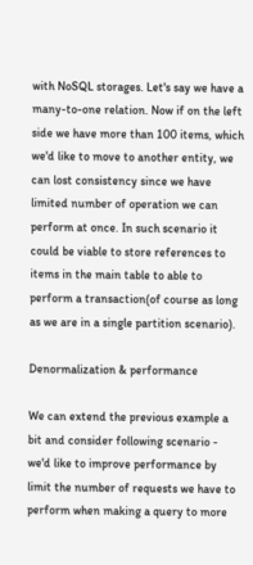with NoSQL storages. Let's say we have a many-to-one relation. Now if on the left side we have more than 100 items, which we'd like to move to another entity, we can lost consistency since we have limited number of operation we can perform at once. In such scenario it could be viable to store references to items in the main table to able to perform a transaction(of course as long as we are in a single partition scenario).

Denormalization & performance

We can extend the previous example a bit and consider following scenario - we'd like to improve performance by limit the number of requests we have to perform when making a query to more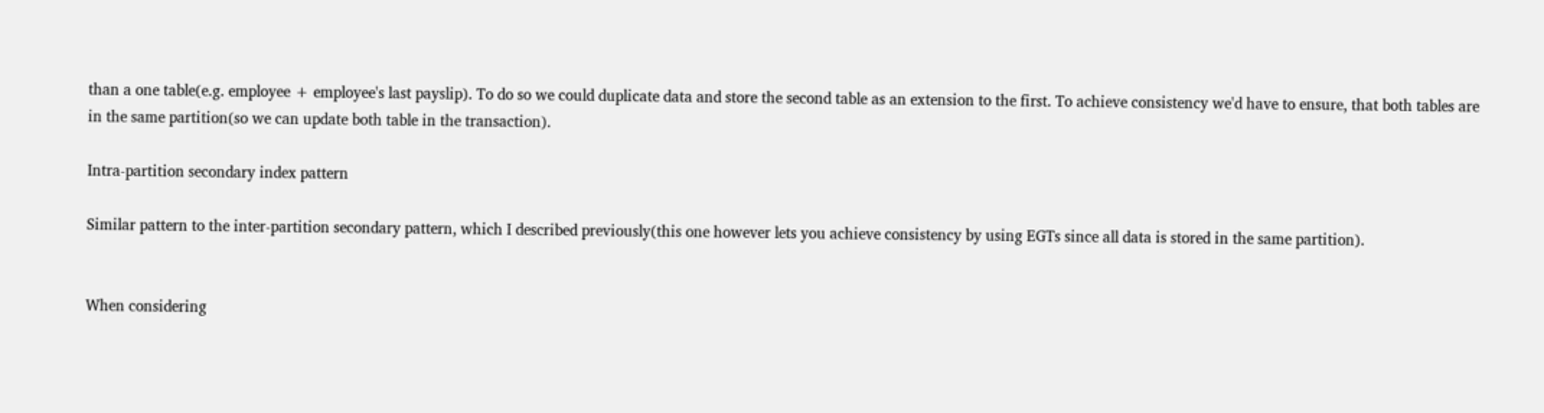than a one table(e.g. employee + employee's last payslip). To do so we could duplicate data and store the second table as an extension to the first. To achieve consistency we'd have to ensure, that both tables are in the same partition(so we can update both table in the transaction).

Intra-partition secondary index pattern

Similar pattern to the inter-partition secondary pattern, which I described previously(this one however lets you achieve consistency by using EGTs since all data is stored in the same partition).


When considering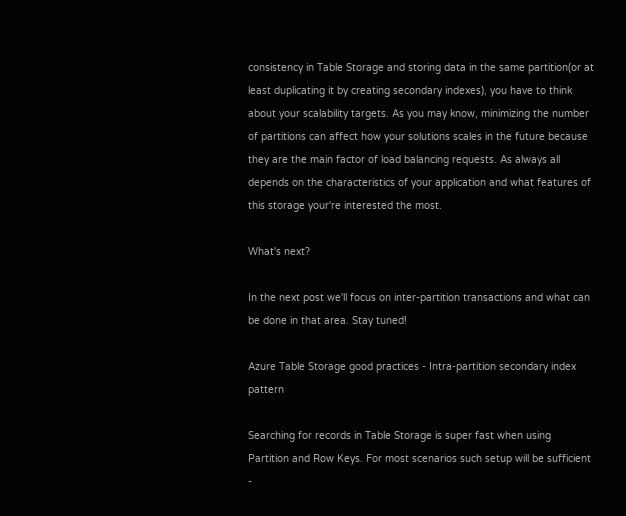consistency in Table Storage and storing data in the same partition(or at least duplicating it by creating secondary indexes), you have to think about your scalability targets. As you may know, minimizing the number of partitions can affect how your solutions scales in the future because they are the main factor of load balancing requests. As always all depends on the characteristics of your application and what features of this storage your're interested the most.

What's next?

In the next post we'll focus on inter-partition transactions and what can be done in that area. Stay tuned!

Azure Table Storage good practices - Intra-partition secondary index pattern

Searching for records in Table Storage is super fast when using Partition and Row Keys. For most scenarios such setup will be sufficient -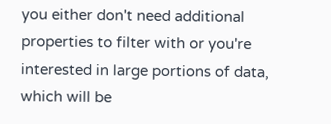you either don't need additional properties to filter with or you're interested in large portions of data, which will be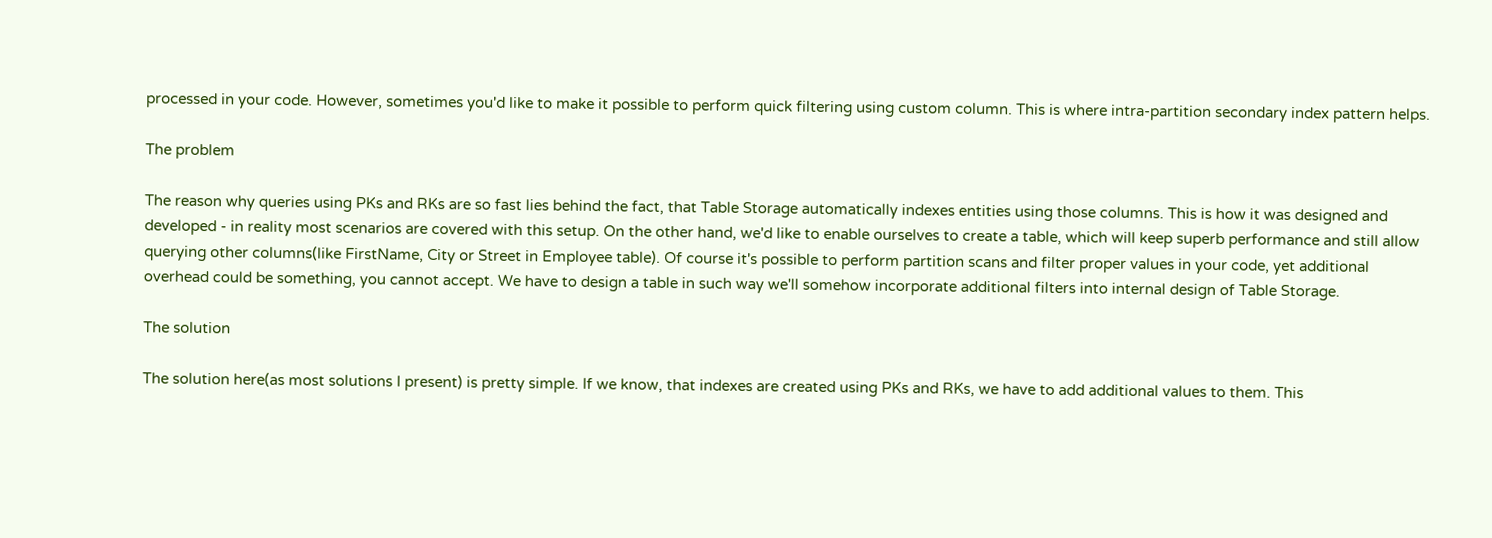processed in your code. However, sometimes you'd like to make it possible to perform quick filtering using custom column. This is where intra-partition secondary index pattern helps.

The problem

The reason why queries using PKs and RKs are so fast lies behind the fact, that Table Storage automatically indexes entities using those columns. This is how it was designed and developed - in reality most scenarios are covered with this setup. On the other hand, we'd like to enable ourselves to create a table, which will keep superb performance and still allow querying other columns(like FirstName, City or Street in Employee table). Of course it's possible to perform partition scans and filter proper values in your code, yet additional overhead could be something, you cannot accept. We have to design a table in such way we'll somehow incorporate additional filters into internal design of Table Storage.

The solution

The solution here(as most solutions I present) is pretty simple. If we know, that indexes are created using PKs and RKs, we have to add additional values to them. This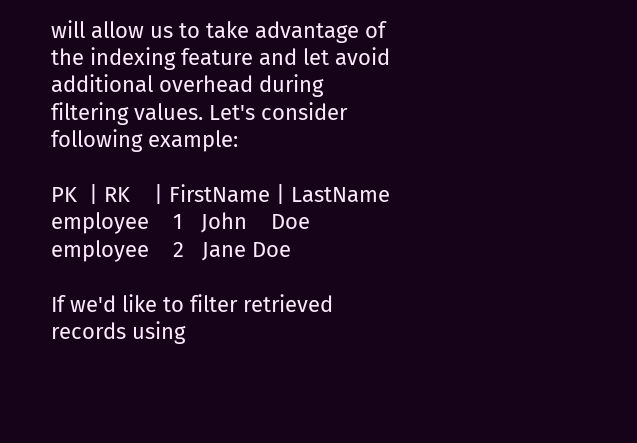will allow us to take advantage of the indexing feature and let avoid additional overhead during filtering values. Let's consider following example:

PK  | RK    | FirstName | LastName
employee    1   John    Doe
employee    2   Jane Doe

If we'd like to filter retrieved records using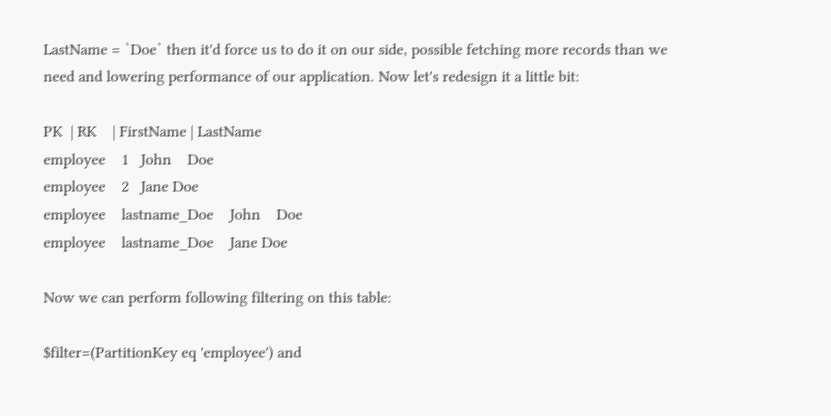LastName = `Doe` then it'd force us to do it on our side, possible fetching more records than we need and lowering performance of our application. Now let's redesign it a little bit:

PK  | RK    | FirstName | LastName
employee    1   John    Doe
employee    2   Jane Doe
employee    lastname_Doe    John    Doe
employee    lastname_Doe    Jane Doe

Now we can perform following filtering on this table:

$filter=(PartitionKey eq 'employee') and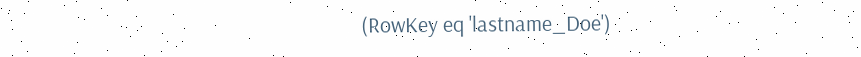(RowKey eq 'lastname_Doe')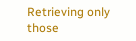Retrieving only those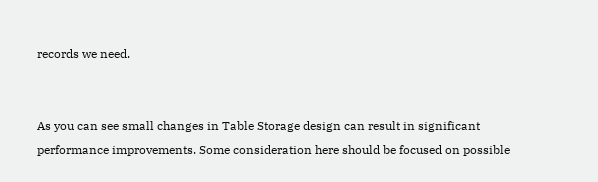records we need.


As you can see small changes in Table Storage design can result in significant performance improvements. Some consideration here should be focused on possible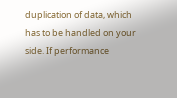duplication of data, which has to be handled on your side. If performance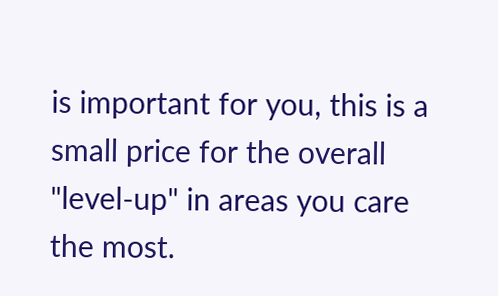is important for you, this is a small price for the overall "level-up" in areas you care the most.